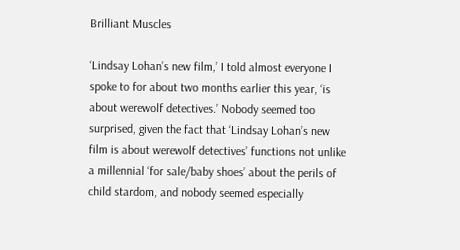Brilliant Muscles

‘Lindsay Lohan’s new film,’ I told almost everyone I spoke to for about two months earlier this year, ‘is about werewolf detectives.’ Nobody seemed too surprised, given the fact that ‘Lindsay Lohan’s new film is about werewolf detectives’ functions not unlike a millennial ‘for sale/baby shoes’ about the perils of child stardom, and nobody seemed especially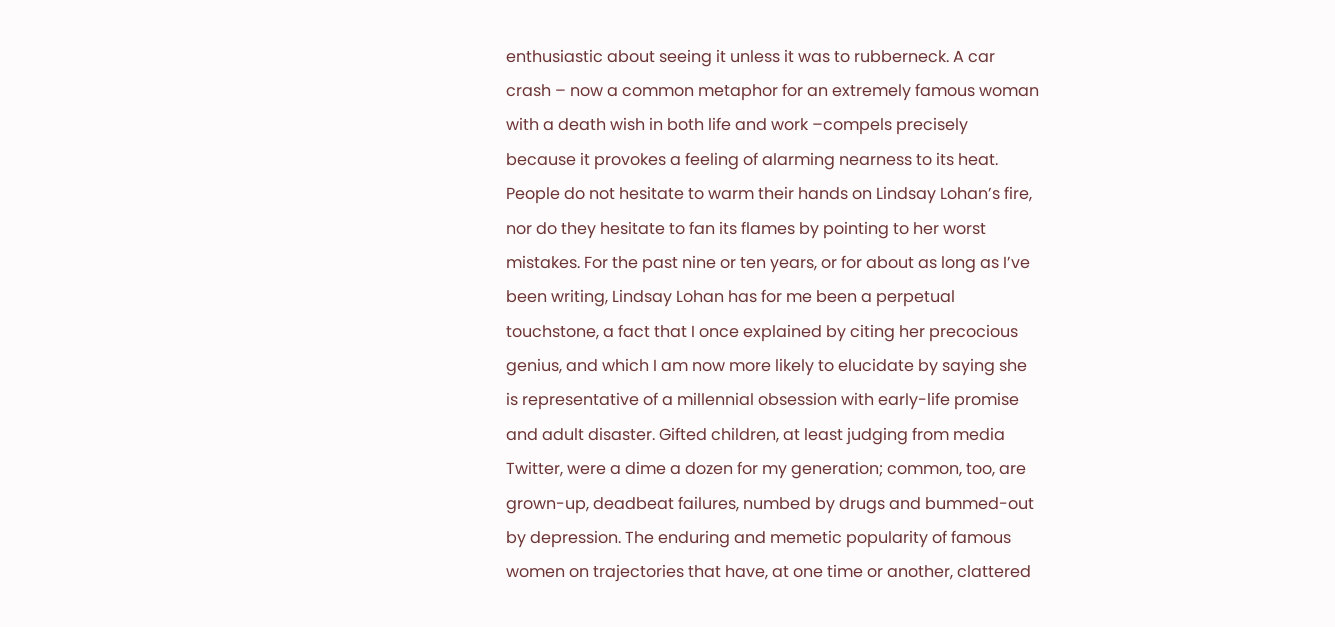enthusiastic about seeing it unless it was to rubberneck. A car crash – now a common metaphor for an extremely famous woman with a death wish in both life and work –compels precisely because it provokes a feeling of alarming nearness to its heat. People do not hesitate to warm their hands on Lindsay Lohan’s fire, nor do they hesitate to fan its flames by pointing to her worst mistakes. For the past nine or ten years, or for about as long as I’ve been writing, Lindsay Lohan has for me been a perpetual touchstone, a fact that I once explained by citing her precocious genius, and which I am now more likely to elucidate by saying she is representative of a millennial obsession with early-life promise and adult disaster. Gifted children, at least judging from media Twitter, were a dime a dozen for my generation; common, too, are grown-up, deadbeat failures, numbed by drugs and bummed-out by depression. The enduring and memetic popularity of famous women on trajectories that have, at one time or another, clattered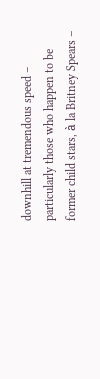downhill at tremendous speed – particularly those who happen to be former child stars, à la Britney Spears –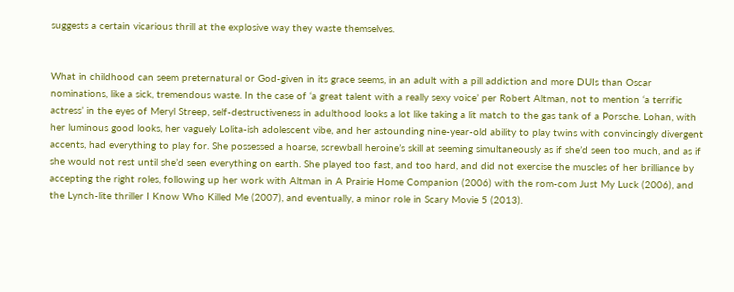suggests a certain vicarious thrill at the explosive way they waste themselves.


What in childhood can seem preternatural or God-given in its grace seems, in an adult with a pill addiction and more DUIs than Oscar nominations, like a sick, tremendous waste. In the case of ‘a great talent with a really sexy voice’ per Robert Altman, not to mention ‘a terrific actress’ in the eyes of Meryl Streep, self-destructiveness in adulthood looks a lot like taking a lit match to the gas tank of a Porsche. Lohan, with her luminous good looks, her vaguely Lolita-ish adolescent vibe, and her astounding nine-year-old ability to play twins with convincingly divergent accents, had everything to play for. She possessed a hoarse, screwball heroine’s skill at seeming simultaneously as if she’d seen too much, and as if she would not rest until she’d seen everything on earth. She played too fast, and too hard, and did not exercise the muscles of her brilliance by accepting the right roles, following up her work with Altman in A Prairie Home Companion (2006) with the rom-com Just My Luck (2006), and the Lynch-lite thriller I Know Who Killed Me (2007), and eventually, a minor role in Scary Movie 5 (2013).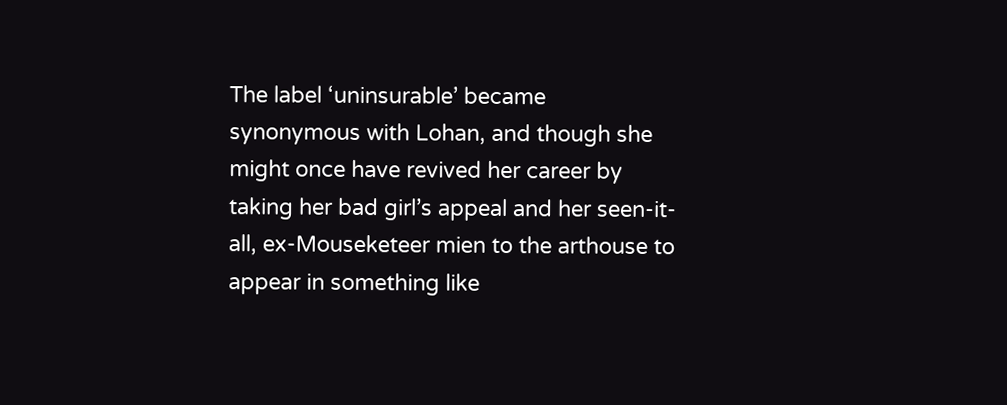The label ‘uninsurable’ became synonymous with Lohan, and though she might once have revived her career by taking her bad girl’s appeal and her seen-it-all, ex-Mouseketeer mien to the arthouse to appear in something like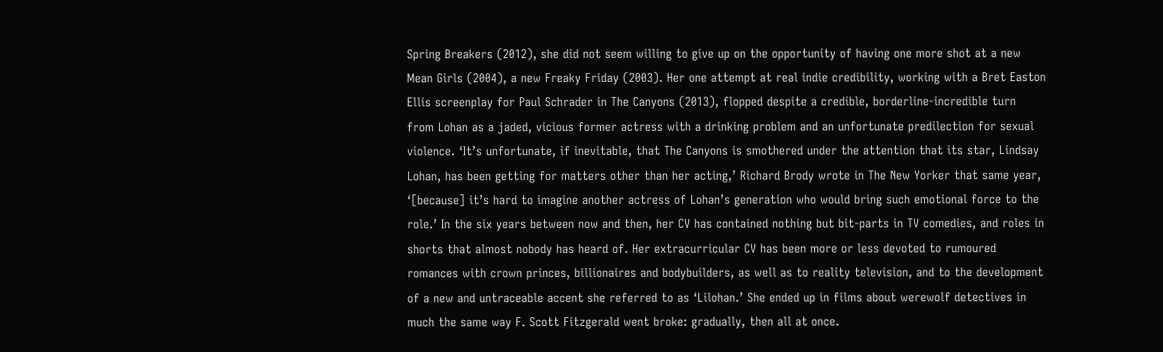Spring Breakers (2012), she did not seem willing to give up on the opportunity of having one more shot at a new Mean Girls (2004), a new Freaky Friday (2003). Her one attempt at real indie credibility, working with a Bret Easton Ellis screenplay for Paul Schrader in The Canyons (2013), flopped despite a credible, borderline-incredible turn from Lohan as a jaded, vicious former actress with a drinking problem and an unfortunate predilection for sexual violence. ‘It’s unfortunate, if inevitable, that The Canyons is smothered under the attention that its star, Lindsay Lohan, has been getting for matters other than her acting,’ Richard Brody wrote in The New Yorker that same year, ‘[because] it’s hard to imagine another actress of Lohan’s generation who would bring such emotional force to the role.’ In the six years between now and then, her CV has contained nothing but bit-parts in TV comedies, and roles in shorts that almost nobody has heard of. Her extracurricular CV has been more or less devoted to rumoured romances with crown princes, billionaires and bodybuilders, as well as to reality television, and to the development of a new and untraceable accent she referred to as ‘Lilohan.’ She ended up in films about werewolf detectives in much the same way F. Scott Fitzgerald went broke: gradually, then all at once.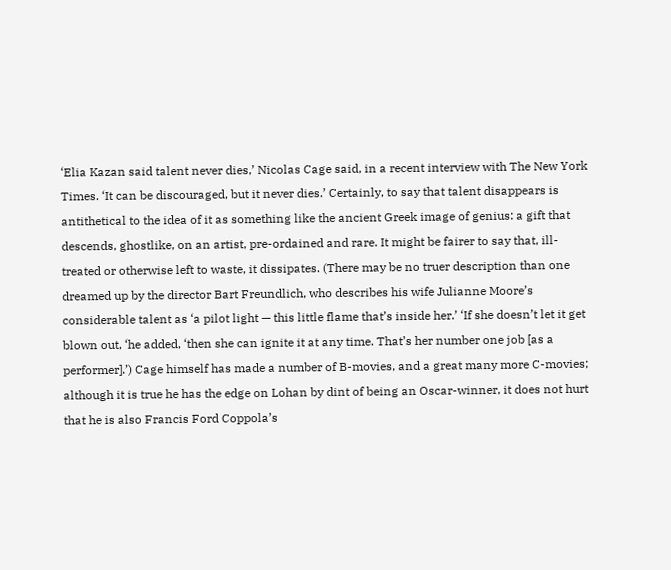‘Elia Kazan said talent never dies,’ Nicolas Cage said, in a recent interview with The New York Times. ‘It can be discouraged, but it never dies.’ Certainly, to say that talent disappears is antithetical to the idea of it as something like the ancient Greek image of genius: a gift that descends, ghostlike, on an artist, pre-ordained and rare. It might be fairer to say that, ill-treated or otherwise left to waste, it dissipates. (There may be no truer description than one dreamed up by the director Bart Freundlich, who describes his wife Julianne Moore’s considerable talent as ‘a pilot light — this little flame that’s inside her.’ ‘If she doesn’t let it get blown out, ‘he added, ‘then she can ignite it at any time. That’s her number one job [as a performer].’) Cage himself has made a number of B-movies, and a great many more C-movies; although it is true he has the edge on Lohan by dint of being an Oscar-winner, it does not hurt that he is also Francis Ford Coppola’s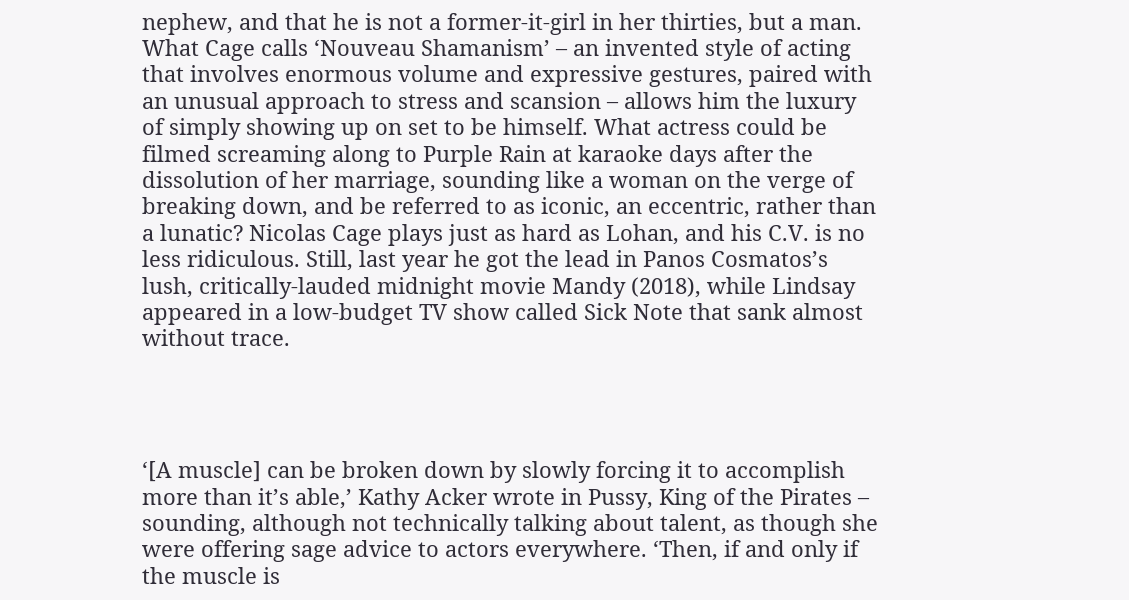nephew, and that he is not a former-it-girl in her thirties, but a man. What Cage calls ‘Nouveau Shamanism’ – an invented style of acting that involves enormous volume and expressive gestures, paired with an unusual approach to stress and scansion – allows him the luxury of simply showing up on set to be himself. What actress could be filmed screaming along to Purple Rain at karaoke days after the dissolution of her marriage, sounding like a woman on the verge of breaking down, and be referred to as iconic, an eccentric, rather than a lunatic? Nicolas Cage plays just as hard as Lohan, and his C.V. is no less ridiculous. Still, last year he got the lead in Panos Cosmatos’s lush, critically-lauded midnight movie Mandy (2018), while Lindsay appeared in a low-budget TV show called Sick Note that sank almost without trace.




‘[A muscle] can be broken down by slowly forcing it to accomplish more than it’s able,’ Kathy Acker wrote in Pussy, King of the Pirates – sounding, although not technically talking about talent, as though she were offering sage advice to actors everywhere. ‘Then, if and only if the muscle is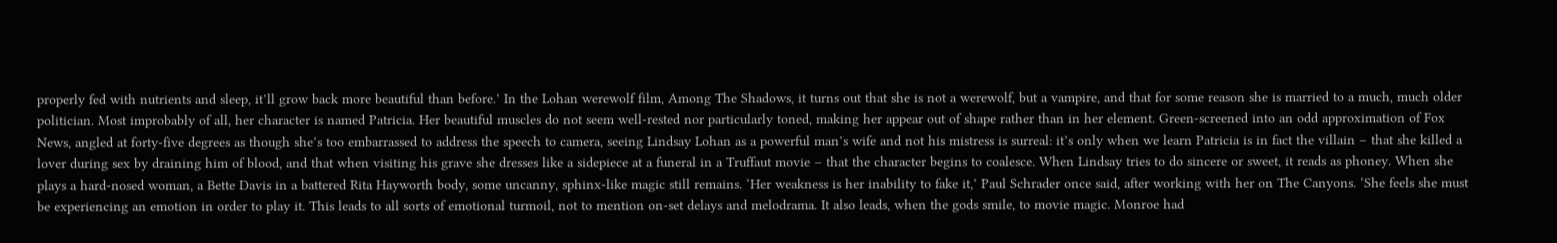properly fed with nutrients and sleep, it’ll grow back more beautiful than before.’ In the Lohan werewolf film, Among The Shadows, it turns out that she is not a werewolf, but a vampire, and that for some reason she is married to a much, much older politician. Most improbably of all, her character is named Patricia. Her beautiful muscles do not seem well-rested nor particularly toned, making her appear out of shape rather than in her element. Green-screened into an odd approximation of Fox News, angled at forty-five degrees as though she’s too embarrassed to address the speech to camera, seeing Lindsay Lohan as a powerful man’s wife and not his mistress is surreal: it’s only when we learn Patricia is in fact the villain – that she killed a lover during sex by draining him of blood, and that when visiting his grave she dresses like a sidepiece at a funeral in a Truffaut movie – that the character begins to coalesce. When Lindsay tries to do sincere or sweet, it reads as phoney. When she plays a hard-nosed woman, a Bette Davis in a battered Rita Hayworth body, some uncanny, sphinx-like magic still remains. ‘Her weakness is her inability to fake it,’ Paul Schrader once said, after working with her on The Canyons. ‘She feels she must be experiencing an emotion in order to play it. This leads to all sorts of emotional turmoil, not to mention on-set delays and melodrama. It also leads, when the gods smile, to movie magic. Monroe had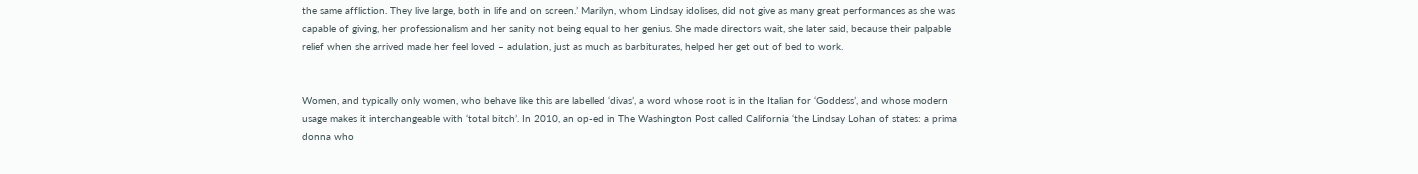the same affliction. They live large, both in life and on screen.’ Marilyn, whom Lindsay idolises, did not give as many great performances as she was capable of giving, her professionalism and her sanity not being equal to her genius. She made directors wait, she later said, because their palpable relief when she arrived made her feel loved – adulation, just as much as barbiturates, helped her get out of bed to work.


Women, and typically only women, who behave like this are labelled ‘divas’, a word whose root is in the Italian for ‘Goddess’, and whose modern usage makes it interchangeable with ‘total bitch’. In 2010, an op-ed in The Washington Post called California ‘the Lindsay Lohan of states: a prima donna who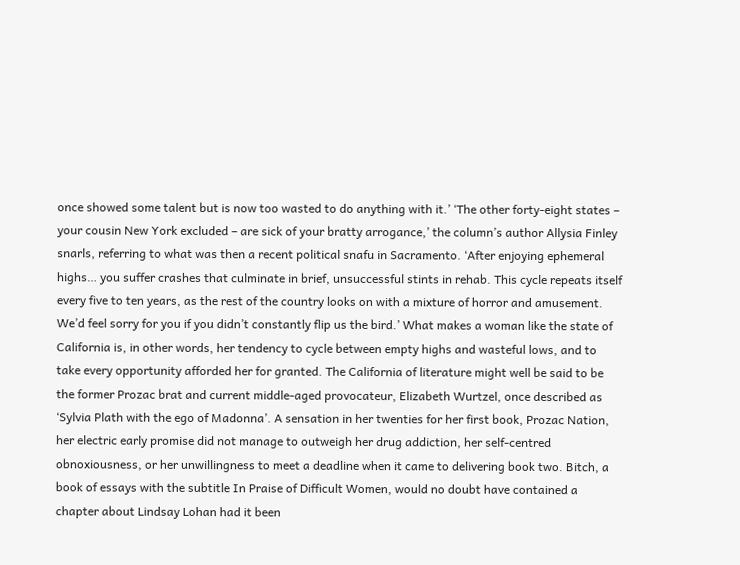once showed some talent but is now too wasted to do anything with it.’ ‘The other forty-eight states – your cousin New York excluded – are sick of your bratty arrogance,’ the column’s author Allysia Finley snarls, referring to what was then a recent political snafu in Sacramento. ‘After enjoying ephemeral highs… you suffer crashes that culminate in brief, unsuccessful stints in rehab. This cycle repeats itself every five to ten years, as the rest of the country looks on with a mixture of horror and amusement. We’d feel sorry for you if you didn’t constantly flip us the bird.’ What makes a woman like the state of California is, in other words, her tendency to cycle between empty highs and wasteful lows, and to take every opportunity afforded her for granted. The California of literature might well be said to be the former Prozac brat and current middle-aged provocateur, Elizabeth Wurtzel, once described as ‘Sylvia Plath with the ego of Madonna’. A sensation in her twenties for her first book, Prozac Nation, her electric early promise did not manage to outweigh her drug addiction, her self-centred obnoxiousness, or her unwillingness to meet a deadline when it came to delivering book two. Bitch, a book of essays with the subtitle In Praise of Difficult Women, would no doubt have contained a chapter about Lindsay Lohan had it been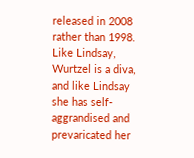released in 2008 rather than 1998. Like Lindsay, Wurtzel is a diva, and like Lindsay she has self-aggrandised and prevaricated her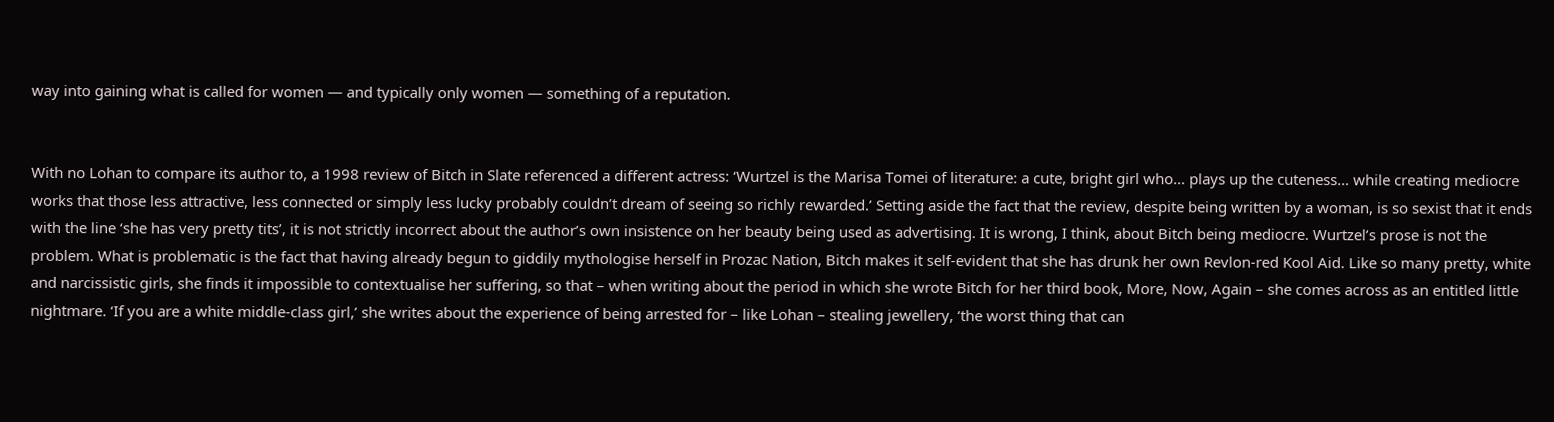way into gaining what is called for women — and typically only women — something of a reputation.


With no Lohan to compare its author to, a 1998 review of Bitch in Slate referenced a different actress: ‘Wurtzel is the Marisa Tomei of literature: a cute, bright girl who… plays up the cuteness… while creating mediocre works that those less attractive, less connected or simply less lucky probably couldn’t dream of seeing so richly rewarded.’ Setting aside the fact that the review, despite being written by a woman, is so sexist that it ends with the line ‘she has very pretty tits’, it is not strictly incorrect about the author’s own insistence on her beauty being used as advertising. It is wrong, I think, about Bitch being mediocre. Wurtzel’s prose is not the problem. What is problematic is the fact that having already begun to giddily mythologise herself in Prozac Nation, Bitch makes it self-evident that she has drunk her own Revlon-red Kool Aid. Like so many pretty, white and narcissistic girls, she finds it impossible to contextualise her suffering, so that – when writing about the period in which she wrote Bitch for her third book, More, Now, Again – she comes across as an entitled little nightmare. ‘If you are a white middle-class girl,’ she writes about the experience of being arrested for – like Lohan – stealing jewellery, ‘the worst thing that can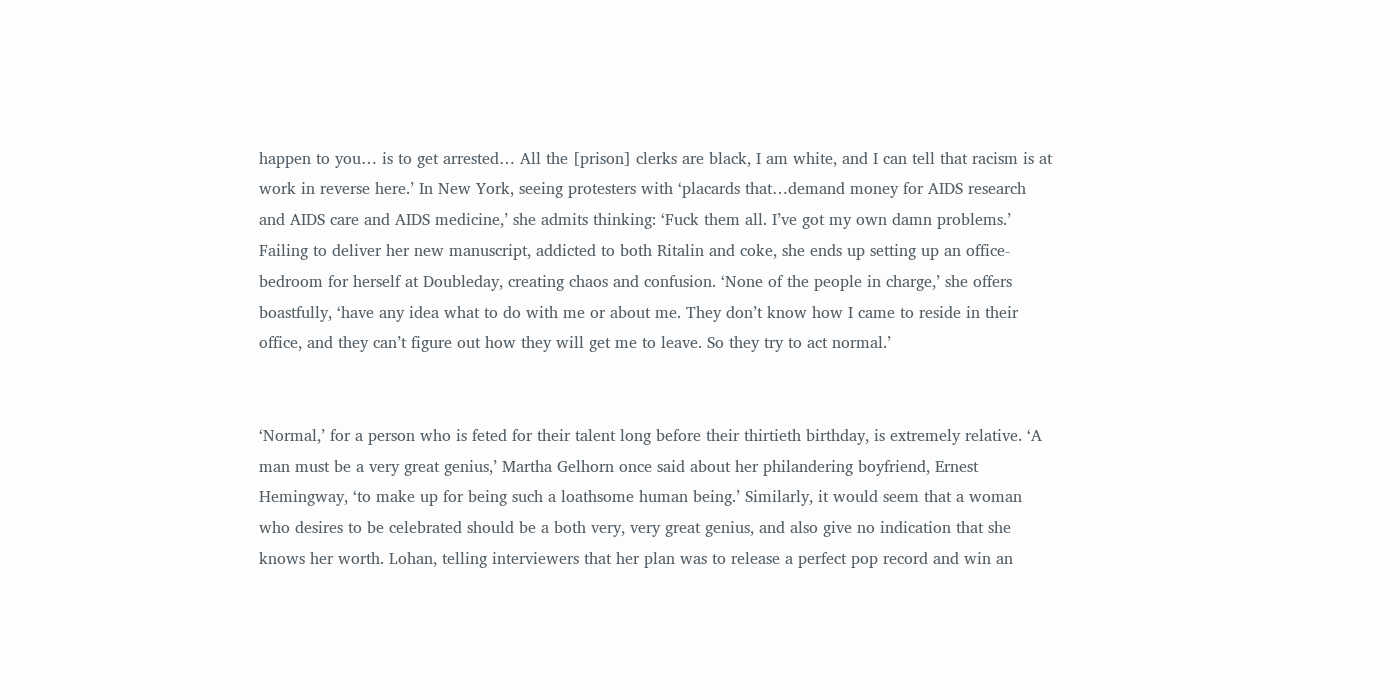happen to you… is to get arrested… All the [prison] clerks are black, I am white, and I can tell that racism is at work in reverse here.’ In New York, seeing protesters with ‘placards that…demand money for AIDS research and AIDS care and AIDS medicine,’ she admits thinking: ‘Fuck them all. I’ve got my own damn problems.’ Failing to deliver her new manuscript, addicted to both Ritalin and coke, she ends up setting up an office-bedroom for herself at Doubleday, creating chaos and confusion. ‘None of the people in charge,’ she offers boastfully, ‘have any idea what to do with me or about me. They don’t know how I came to reside in their office, and they can’t figure out how they will get me to leave. So they try to act normal.’


‘Normal,’ for a person who is feted for their talent long before their thirtieth birthday, is extremely relative. ‘A man must be a very great genius,’ Martha Gelhorn once said about her philandering boyfriend, Ernest Hemingway, ‘to make up for being such a loathsome human being.’ Similarly, it would seem that a woman who desires to be celebrated should be a both very, very great genius, and also give no indication that she knows her worth. Lohan, telling interviewers that her plan was to release a perfect pop record and win an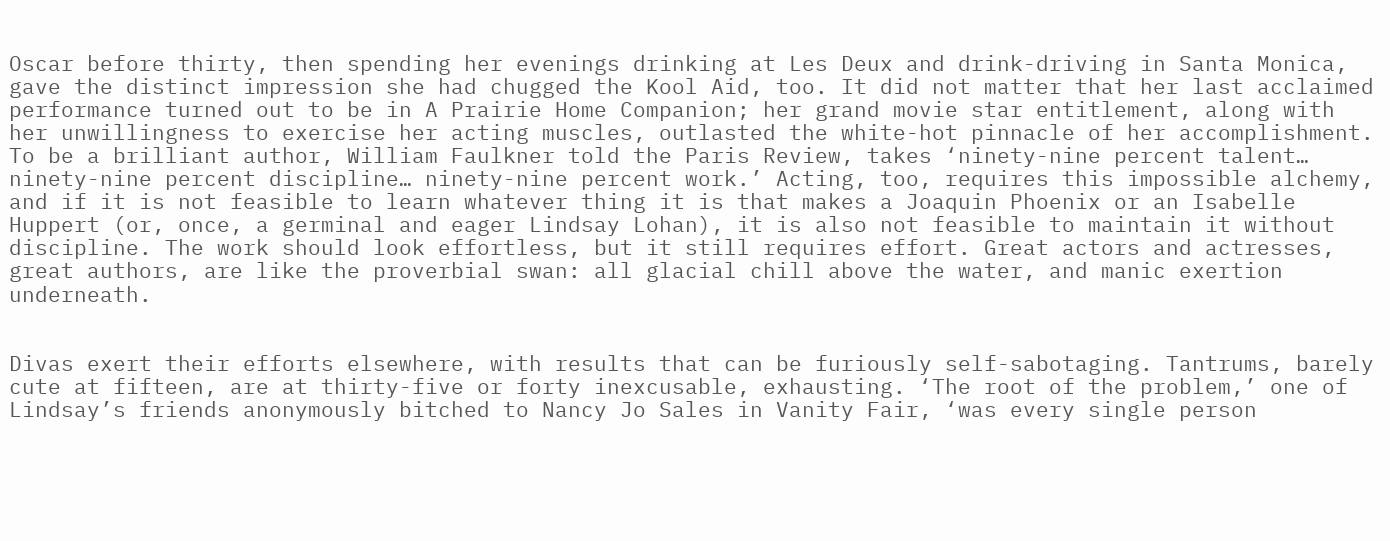Oscar before thirty, then spending her evenings drinking at Les Deux and drink-driving in Santa Monica, gave the distinct impression she had chugged the Kool Aid, too. It did not matter that her last acclaimed performance turned out to be in A Prairie Home Companion; her grand movie star entitlement, along with her unwillingness to exercise her acting muscles, outlasted the white-hot pinnacle of her accomplishment. To be a brilliant author, William Faulkner told the Paris Review, takes ‘ninety-nine percent talent… ninety-nine percent discipline… ninety-nine percent work.’ Acting, too, requires this impossible alchemy, and if it is not feasible to learn whatever thing it is that makes a Joaquin Phoenix or an Isabelle Huppert (or, once, a germinal and eager Lindsay Lohan), it is also not feasible to maintain it without discipline. The work should look effortless, but it still requires effort. Great actors and actresses, great authors, are like the proverbial swan: all glacial chill above the water, and manic exertion underneath.


Divas exert their efforts elsewhere, with results that can be furiously self-sabotaging. Tantrums, barely cute at fifteen, are at thirty-five or forty inexcusable, exhausting. ‘The root of the problem,’ one of Lindsay’s friends anonymously bitched to Nancy Jo Sales in Vanity Fair, ‘was every single person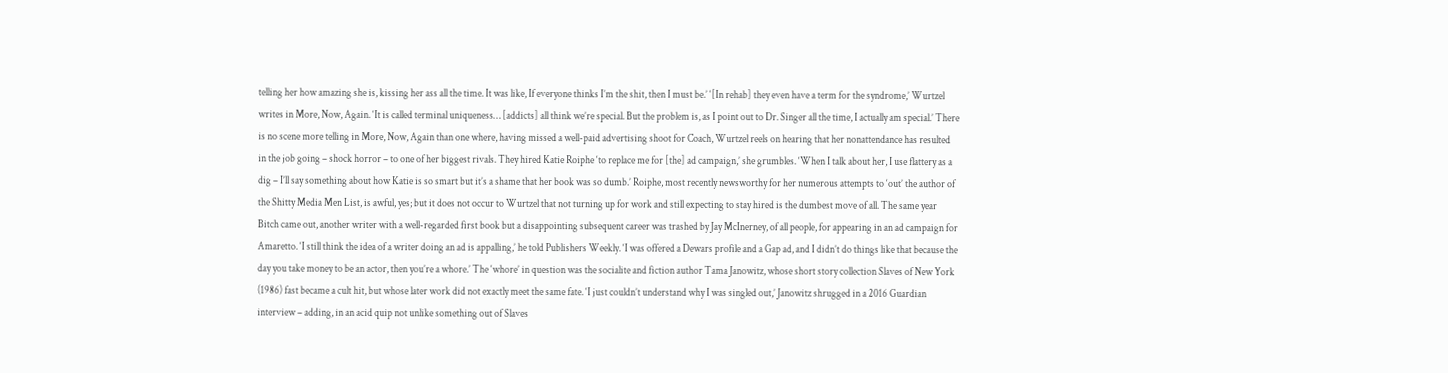telling her how amazing she is, kissing her ass all the time. It was like, If everyone thinks I’m the shit, then I must be.’ ‘[In rehab] they even have a term for the syndrome,’ Wurtzel writes in More, Now, Again. ‘It is called terminal uniqueness… [addicts] all think we’re special. But the problem is, as I point out to Dr. Singer all the time, I actually am special.’ There is no scene more telling in More, Now, Again than one where, having missed a well-paid advertising shoot for Coach, Wurtzel reels on hearing that her nonattendance has resulted in the job going – shock horror – to one of her biggest rivals. They hired Katie Roiphe ‘to replace me for [the] ad campaign,’ she grumbles. ‘When I talk about her, I use flattery as a dig – I’ll say something about how Katie is so smart but it’s a shame that her book was so dumb.’ Roiphe, most recently newsworthy for her numerous attempts to ‘out’ the author of the Shitty Media Men List, is awful, yes; but it does not occur to Wurtzel that not turning up for work and still expecting to stay hired is the dumbest move of all. The same year Bitch came out, another writer with a well-regarded first book but a disappointing subsequent career was trashed by Jay McInerney, of all people, for appearing in an ad campaign for Amaretto. ‘I still think the idea of a writer doing an ad is appalling,’ he told Publishers Weekly. ‘I was offered a Dewars profile and a Gap ad, and I didn’t do things like that because the day you take money to be an actor, then you’re a whore.’ The ‘whore’ in question was the socialite and fiction author Tama Janowitz, whose short story collection Slaves of New York (1986) fast became a cult hit, but whose later work did not exactly meet the same fate. ‘I just couldn’t understand why I was singled out,’ Janowitz shrugged in a 2016 Guardian interview – adding, in an acid quip not unlike something out of Slaves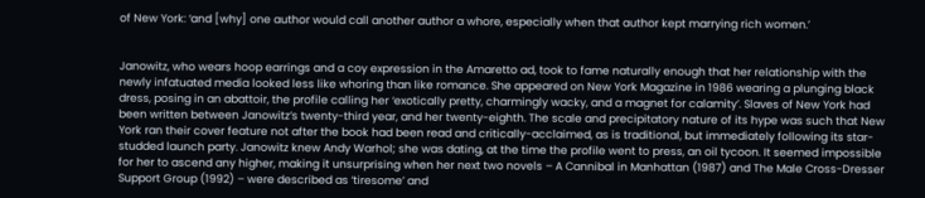of New York: ‘and [why] one author would call another author a whore, especially when that author kept marrying rich women.’


Janowitz, who wears hoop earrings and a coy expression in the Amaretto ad, took to fame naturally enough that her relationship with the newly infatuated media looked less like whoring than like romance. She appeared on New York Magazine in 1986 wearing a plunging black dress, posing in an abattoir, the profile calling her ‘exotically pretty, charmingly wacky, and a magnet for calamity’. Slaves of New York had been written between Janowitz’s twenty-third year, and her twenty-eighth. The scale and precipitatory nature of its hype was such that New York ran their cover feature not after the book had been read and critically-acclaimed, as is traditional, but immediately following its star-studded launch party. Janowitz knew Andy Warhol; she was dating, at the time the profile went to press, an oil tycoon. It seemed impossible for her to ascend any higher, making it unsurprising when her next two novels – A Cannibal in Manhattan (1987) and The Male Cross-Dresser Support Group (1992) – were described as ‘tiresome’ and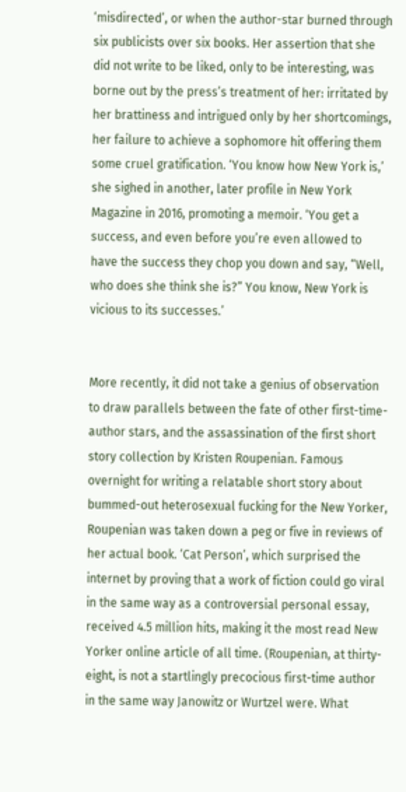‘misdirected’, or when the author-star burned through six publicists over six books. Her assertion that she did not write to be liked, only to be interesting, was borne out by the press’s treatment of her: irritated by her brattiness and intrigued only by her shortcomings, her failure to achieve a sophomore hit offering them some cruel gratification. ‘You know how New York is,’ she sighed in another, later profile in New York Magazine in 2016, promoting a memoir. ‘You get a success, and even before you’re even allowed to have the success they chop you down and say, “Well, who does she think she is?” You know, New York is vicious to its successes.’


More recently, it did not take a genius of observation to draw parallels between the fate of other first-time-author stars, and the assassination of the first short story collection by Kristen Roupenian. Famous overnight for writing a relatable short story about bummed-out heterosexual fucking for the New Yorker, Roupenian was taken down a peg or five in reviews of her actual book. ‘Cat Person’, which surprised the internet by proving that a work of fiction could go viral in the same way as a controversial personal essay, received 4.5 million hits, making it the most read New Yorker online article of all time. (Roupenian, at thirty-eight, is not a startlingly precocious first-time author in the same way Janowitz or Wurtzel were. What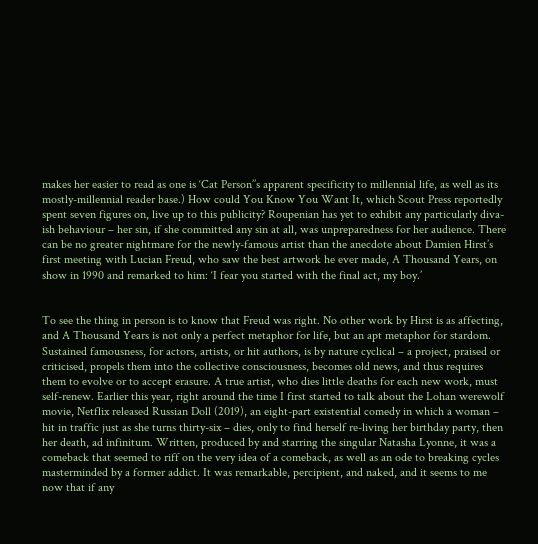makes her easier to read as one is ‘Cat Person’’s apparent specificity to millennial life, as well as its mostly-millennial reader base.) How could You Know You Want It, which Scout Press reportedly spent seven figures on, live up to this publicity? Roupenian has yet to exhibit any particularly diva-ish behaviour – her sin, if she committed any sin at all, was unpreparedness for her audience. There can be no greater nightmare for the newly-famous artist than the anecdote about Damien Hirst’s first meeting with Lucian Freud, who saw the best artwork he ever made, A Thousand Years, on show in 1990 and remarked to him: ‘I fear you started with the final act, my boy.’


To see the thing in person is to know that Freud was right. No other work by Hirst is as affecting, and A Thousand Years is not only a perfect metaphor for life, but an apt metaphor for stardom. Sustained famousness, for actors, artists, or hit authors, is by nature cyclical – a project, praised or criticised, propels them into the collective consciousness, becomes old news, and thus requires them to evolve or to accept erasure. A true artist, who dies little deaths for each new work, must self-renew. Earlier this year, right around the time I first started to talk about the Lohan werewolf movie, Netflix released Russian Doll (2019), an eight-part existential comedy in which a woman – hit in traffic just as she turns thirty-six – dies, only to find herself re-living her birthday party, then her death, ad infinitum. Written, produced by and starring the singular Natasha Lyonne, it was a comeback that seemed to riff on the very idea of a comeback, as well as an ode to breaking cycles masterminded by a former addict. It was remarkable, percipient, and naked, and it seems to me now that if any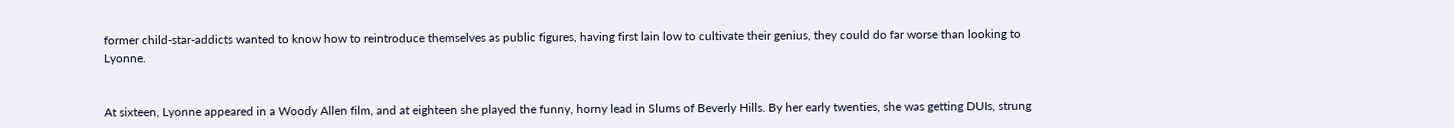former child-star-addicts wanted to know how to reintroduce themselves as public figures, having first lain low to cultivate their genius, they could do far worse than looking to Lyonne.


At sixteen, Lyonne appeared in a Woody Allen film, and at eighteen she played the funny, horny lead in Slums of Beverly Hills. By her early twenties, she was getting DUIs, strung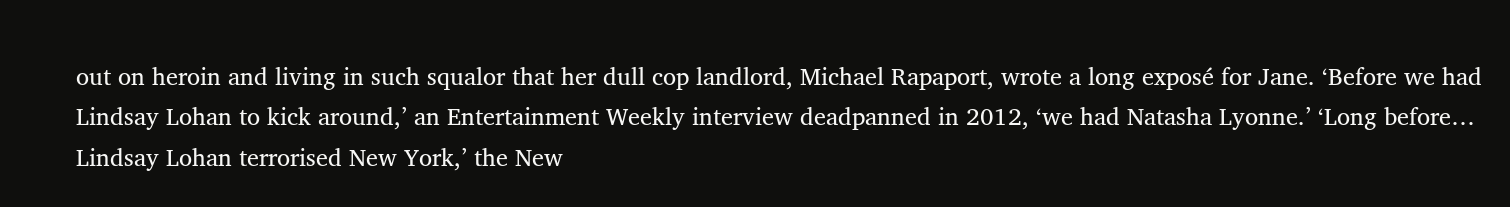out on heroin and living in such squalor that her dull cop landlord, Michael Rapaport, wrote a long exposé for Jane. ‘Before we had Lindsay Lohan to kick around,’ an Entertainment Weekly interview deadpanned in 2012, ‘we had Natasha Lyonne.’ ‘Long before… Lindsay Lohan terrorised New York,’ the New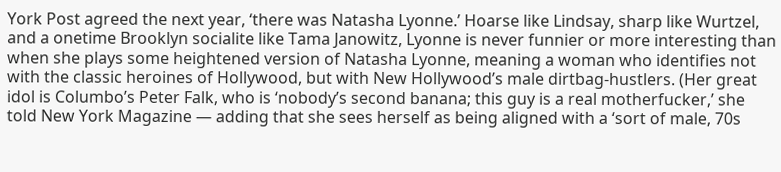York Post agreed the next year, ‘there was Natasha Lyonne.’ Hoarse like Lindsay, sharp like Wurtzel, and a onetime Brooklyn socialite like Tama Janowitz, Lyonne is never funnier or more interesting than when she plays some heightened version of Natasha Lyonne, meaning a woman who identifies not with the classic heroines of Hollywood, but with New Hollywood’s male dirtbag-hustlers. (Her great idol is Columbo’s Peter Falk, who is ‘nobody’s second banana; this guy is a real motherfucker,’ she told New York Magazine — adding that she sees herself as being aligned with a ‘sort of male, 70s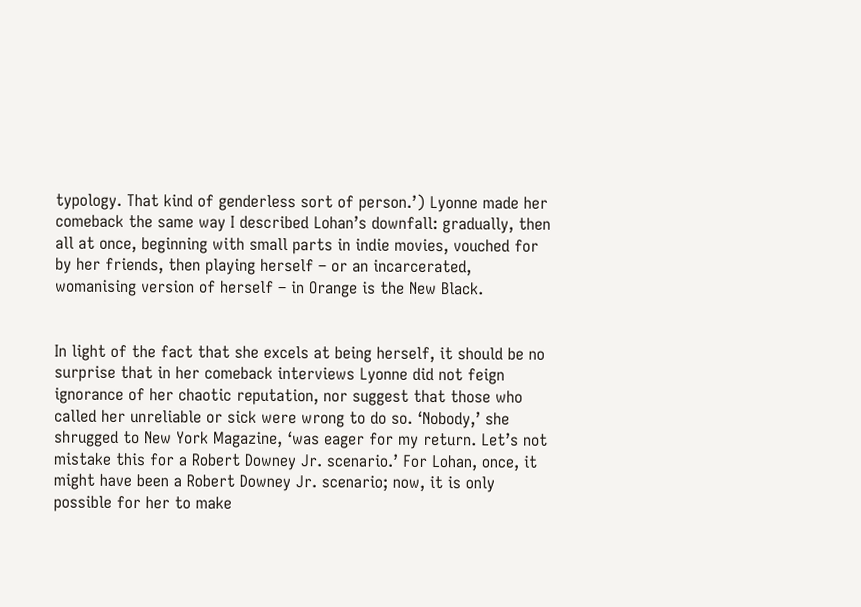typology. That kind of genderless sort of person.’) Lyonne made her comeback the same way I described Lohan’s downfall: gradually, then all at once, beginning with small parts in indie movies, vouched for by her friends, then playing herself – or an incarcerated, womanising version of herself – in Orange is the New Black.


In light of the fact that she excels at being herself, it should be no surprise that in her comeback interviews Lyonne did not feign ignorance of her chaotic reputation, nor suggest that those who called her unreliable or sick were wrong to do so. ‘Nobody,’ she shrugged to New York Magazine, ‘was eager for my return. Let’s not mistake this for a Robert Downey Jr. scenario.’ For Lohan, once, it might have been a Robert Downey Jr. scenario; now, it is only possible for her to make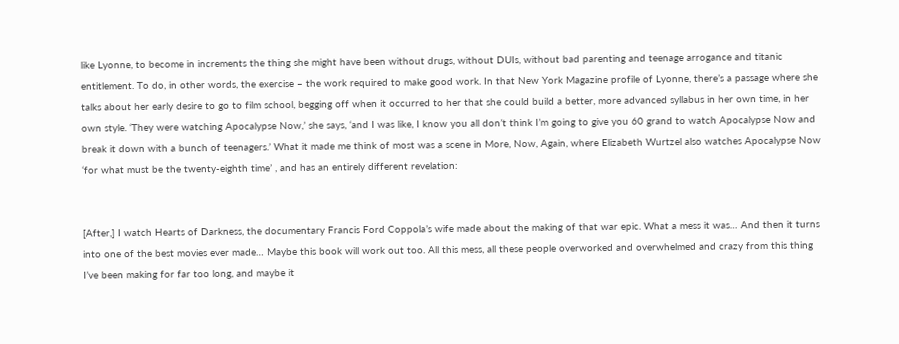like Lyonne, to become in increments the thing she might have been without drugs, without DUIs, without bad parenting and teenage arrogance and titanic entitlement. To do, in other words, the exercise – the work required to make good work. In that New York Magazine profile of Lyonne, there’s a passage where she talks about her early desire to go to film school, begging off when it occurred to her that she could build a better, more advanced syllabus in her own time, in her own style. ‘They were watching Apocalypse Now,’ she says, ‘and I was like, I know you all don’t think I’m going to give you 60 grand to watch Apocalypse Now and break it down with a bunch of teenagers.’ What it made me think of most was a scene in More, Now, Again, where Elizabeth Wurtzel also watches Apocalypse Now ‘for what must be the twenty-eighth time’ , and has an entirely different revelation:


[After,] I watch Hearts of Darkness, the documentary Francis Ford Coppola’s wife made about the making of that war epic. What a mess it was… And then it turns into one of the best movies ever made… Maybe this book will work out too. All this mess, all these people overworked and overwhelmed and crazy from this thing I’ve been making for far too long, and maybe it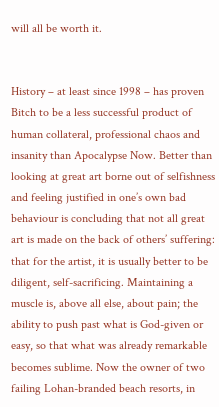will all be worth it.


History – at least since 1998 – has proven Bitch to be a less successful product of human collateral, professional chaos and insanity than Apocalypse Now. Better than looking at great art borne out of selfishness and feeling justified in one’s own bad behaviour is concluding that not all great art is made on the back of others’ suffering: that for the artist, it is usually better to be diligent, self-sacrificing. Maintaining a muscle is, above all else, about pain; the ability to push past what is God-given or easy, so that what was already remarkable becomes sublime. Now the owner of two failing Lohan-branded beach resorts, in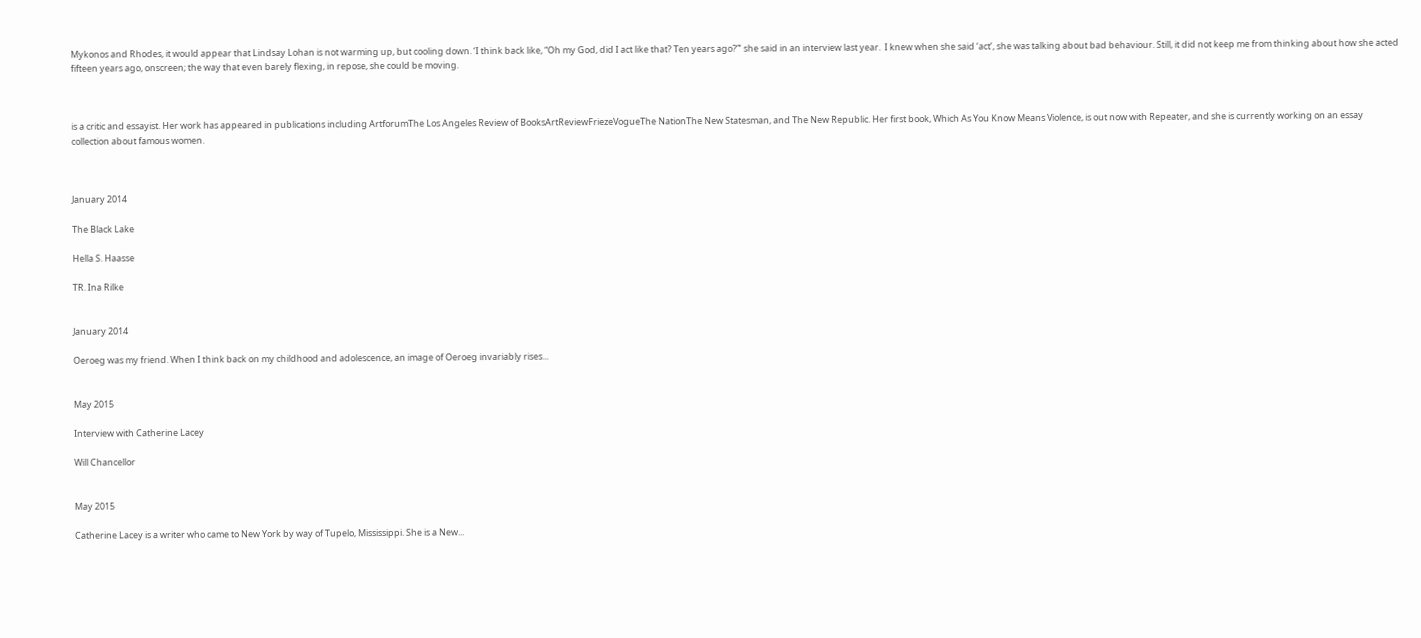Mykonos and Rhodes, it would appear that Lindsay Lohan is not warming up, but cooling down. ‘I think back like, “Oh my God, did I act like that? Ten years ago?”’ she said in an interview last year.  I knew when she said ‘act’, she was talking about bad behaviour. Still, it did not keep me from thinking about how she acted fifteen years ago, onscreen; the way that even barely flexing, in repose, she could be moving.



is a critic and essayist. Her work has appeared in publications including ArtforumThe Los Angeles Review of BooksArtReviewFriezeVogueThe NationThe New Statesman, and The New Republic. Her first book, Which As You Know Means Violence, is out now with Repeater, and she is currently working on an essay collection about famous women.



January 2014

The Black Lake

Hella S. Haasse

TR. Ina Rilke


January 2014

Oeroeg was my friend. When I think back on my childhood and adolescence, an image of Oeroeg invariably rises...


May 2015

Interview with Catherine Lacey

Will Chancellor


May 2015

Catherine Lacey is a writer who came to New York by way of Tupelo, Mississippi. She is a New...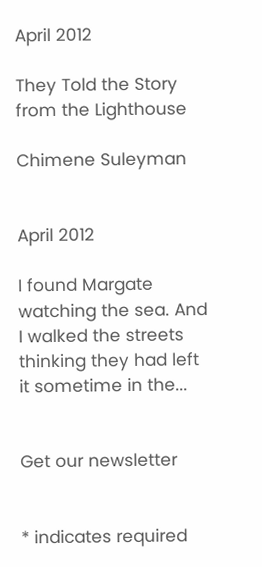April 2012

They Told the Story from the Lighthouse

Chimene Suleyman


April 2012

I found Margate watching the sea. And I walked the streets thinking they had left it sometime in the...


Get our newsletter


* indicates required